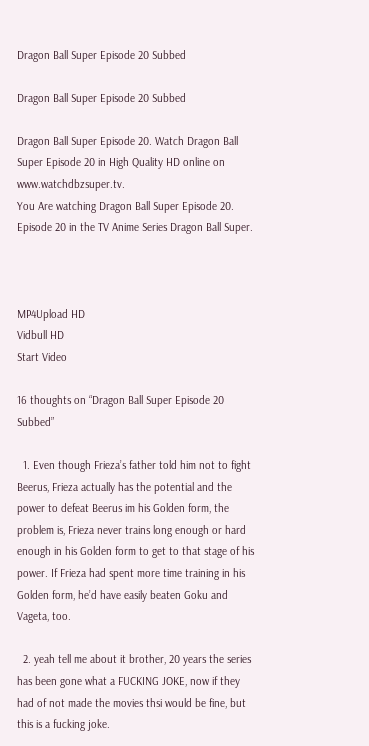Dragon Ball Super Episode 20 Subbed

Dragon Ball Super Episode 20 Subbed

Dragon Ball Super Episode 20. Watch Dragon Ball Super Episode 20 in High Quality HD online on www.watchdbzsuper.tv.
You Are watching Dragon Ball Super Episode 20. Episode 20 in the TV Anime Series Dragon Ball Super.



MP4Upload HD
Vidbull HD
Start Video

16 thoughts on “Dragon Ball Super Episode 20 Subbed”

  1. Even though Frieza’s father told him not to fight Beerus, Frieza actually has the potential and the power to defeat Beerus im his Golden form, the problem is, Frieza never trains long enough or hard enough in his Golden form to get to that stage of his power. If Frieza had spent more time training in his Golden form, he’d have easily beaten Goku and Vageta, too.

  2. yeah tell me about it brother, 20 years the series has been gone what a FUCKING JOKE, now if they had of not made the movies thsi would be fine, but this is a fucking joke.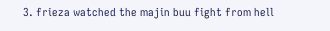3. frieza watched the majin buu fight from hell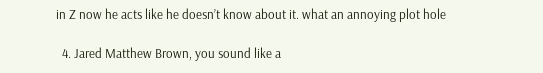in Z now he acts like he doesn’t know about it. what an annoying plot hole

  4. Jared Matthew Brown, you sound like a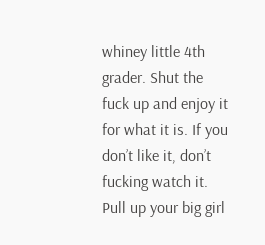whiney little 4th grader. Shut the fuck up and enjoy it for what it is. If you don’t like it, don’t fucking watch it. Pull up your big girl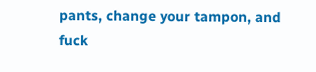pants, change your tampon, and fuck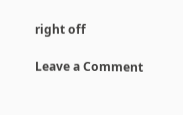right off

Leave a Comment